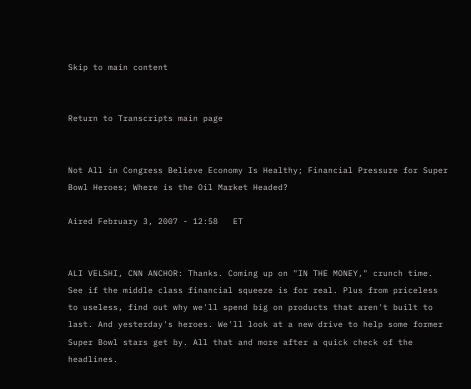Skip to main content


Return to Transcripts main page


Not All in Congress Believe Economy Is Healthy; Financial Pressure for Super Bowl Heroes; Where is the Oil Market Headed?

Aired February 3, 2007 - 12:58   ET


ALI VELSHI, CNN ANCHOR: Thanks. Coming up on "IN THE MONEY," crunch time. See if the middle class financial squeeze is for real. Plus from priceless to useless, find out why we'll spend big on products that aren't built to last. And yesterday's heroes. We'll look at a new drive to help some former Super Bowl stars get by. All that and more after a quick check of the headlines.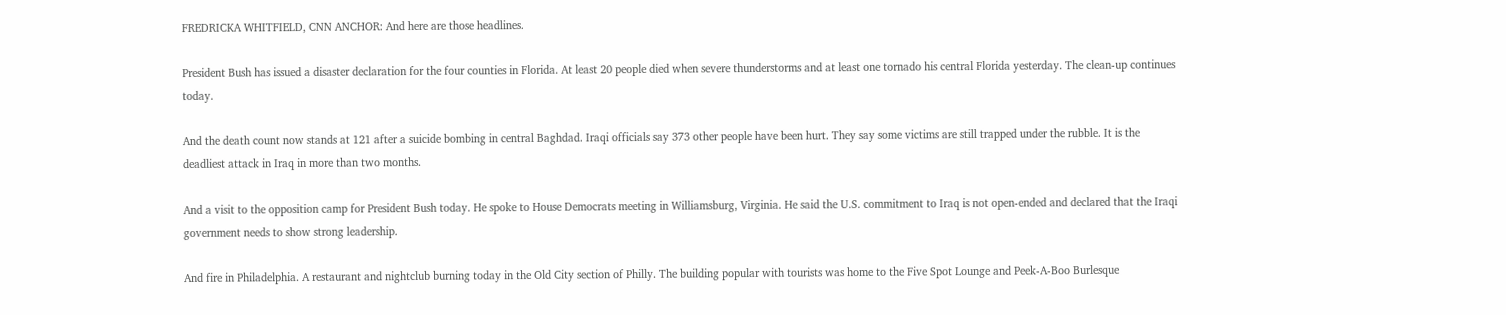FREDRICKA WHITFIELD, CNN ANCHOR: And here are those headlines.

President Bush has issued a disaster declaration for the four counties in Florida. At least 20 people died when severe thunderstorms and at least one tornado his central Florida yesterday. The clean-up continues today.

And the death count now stands at 121 after a suicide bombing in central Baghdad. Iraqi officials say 373 other people have been hurt. They say some victims are still trapped under the rubble. It is the deadliest attack in Iraq in more than two months.

And a visit to the opposition camp for President Bush today. He spoke to House Democrats meeting in Williamsburg, Virginia. He said the U.S. commitment to Iraq is not open-ended and declared that the Iraqi government needs to show strong leadership.

And fire in Philadelphia. A restaurant and nightclub burning today in the Old City section of Philly. The building popular with tourists was home to the Five Spot Lounge and Peek-A-Boo Burlesque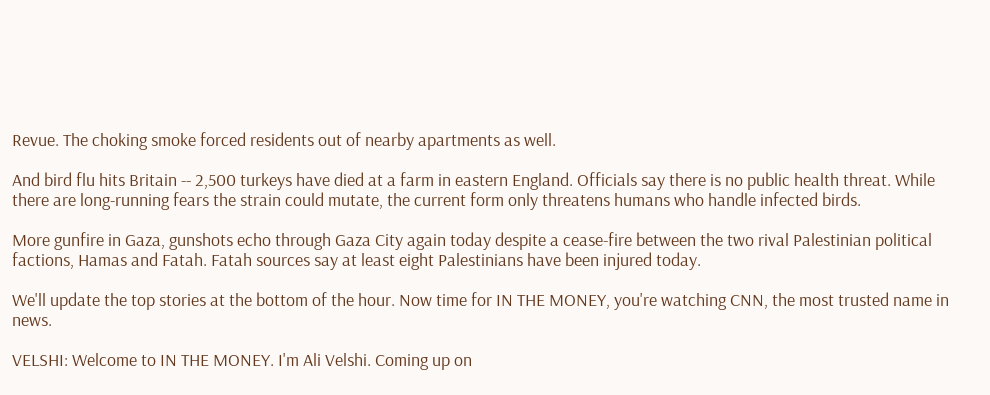Revue. The choking smoke forced residents out of nearby apartments as well.

And bird flu hits Britain -- 2,500 turkeys have died at a farm in eastern England. Officials say there is no public health threat. While there are long-running fears the strain could mutate, the current form only threatens humans who handle infected birds.

More gunfire in Gaza, gunshots echo through Gaza City again today despite a cease-fire between the two rival Palestinian political factions, Hamas and Fatah. Fatah sources say at least eight Palestinians have been injured today.

We'll update the top stories at the bottom of the hour. Now time for IN THE MONEY, you're watching CNN, the most trusted name in news.

VELSHI: Welcome to IN THE MONEY. I'm Ali Velshi. Coming up on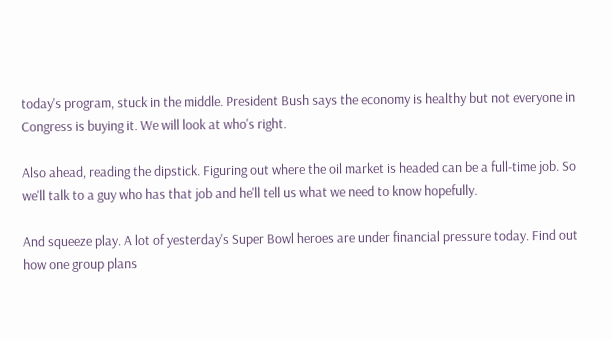today's program, stuck in the middle. President Bush says the economy is healthy but not everyone in Congress is buying it. We will look at who's right.

Also ahead, reading the dipstick. Figuring out where the oil market is headed can be a full-time job. So we'll talk to a guy who has that job and he'll tell us what we need to know hopefully.

And squeeze play. A lot of yesterday's Super Bowl heroes are under financial pressure today. Find out how one group plans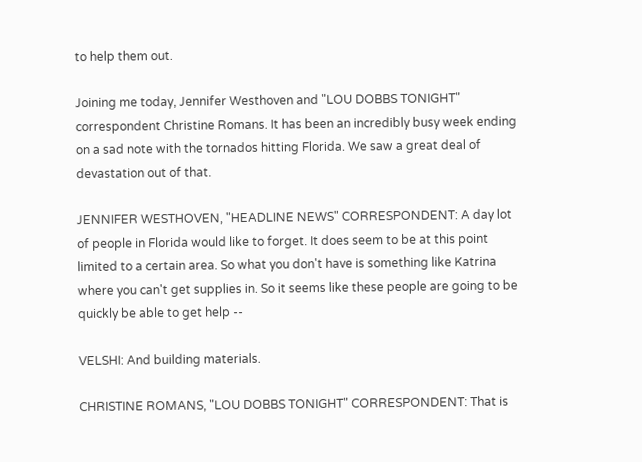to help them out.

Joining me today, Jennifer Westhoven and "LOU DOBBS TONIGHT" correspondent Christine Romans. It has been an incredibly busy week ending on a sad note with the tornados hitting Florida. We saw a great deal of devastation out of that.

JENNIFER WESTHOVEN, "HEADLINE NEWS" CORRESPONDENT: A day lot of people in Florida would like to forget. It does seem to be at this point limited to a certain area. So what you don't have is something like Katrina where you can't get supplies in. So it seems like these people are going to be quickly be able to get help --

VELSHI: And building materials.

CHRISTINE ROMANS, "LOU DOBBS TONIGHT" CORRESPONDENT: That is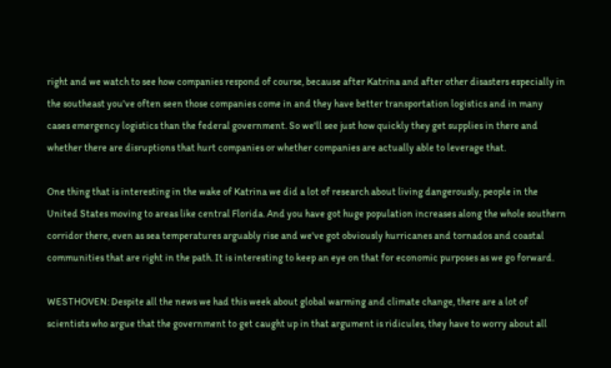right and we watch to see how companies respond of course, because after Katrina and after other disasters especially in the southeast you've often seen those companies come in and they have better transportation logistics and in many cases emergency logistics than the federal government. So we'll see just how quickly they get supplies in there and whether there are disruptions that hurt companies or whether companies are actually able to leverage that.

One thing that is interesting in the wake of Katrina we did a lot of research about living dangerously, people in the United States moving to areas like central Florida. And you have got huge population increases along the whole southern corridor there, even as sea temperatures arguably rise and we've got obviously hurricanes and tornados and coastal communities that are right in the path. It is interesting to keep an eye on that for economic purposes as we go forward.

WESTHOVEN: Despite all the news we had this week about global warming and climate change, there are a lot of scientists who argue that the government to get caught up in that argument is ridicules, they have to worry about all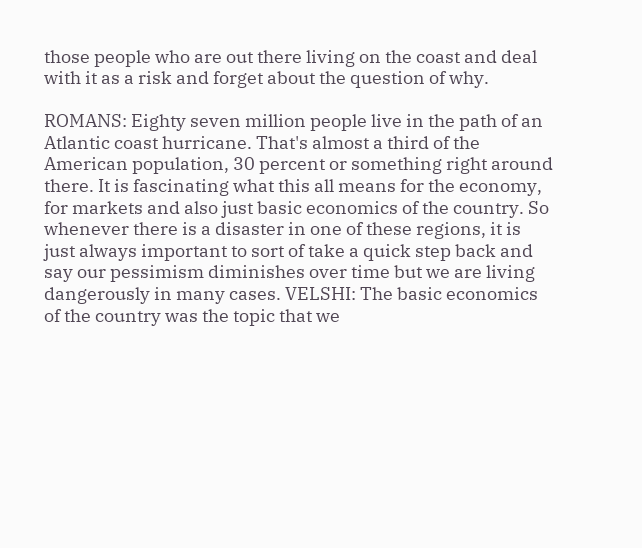those people who are out there living on the coast and deal with it as a risk and forget about the question of why.

ROMANS: Eighty seven million people live in the path of an Atlantic coast hurricane. That's almost a third of the American population, 30 percent or something right around there. It is fascinating what this all means for the economy, for markets and also just basic economics of the country. So whenever there is a disaster in one of these regions, it is just always important to sort of take a quick step back and say our pessimism diminishes over time but we are living dangerously in many cases. VELSHI: The basic economics of the country was the topic that we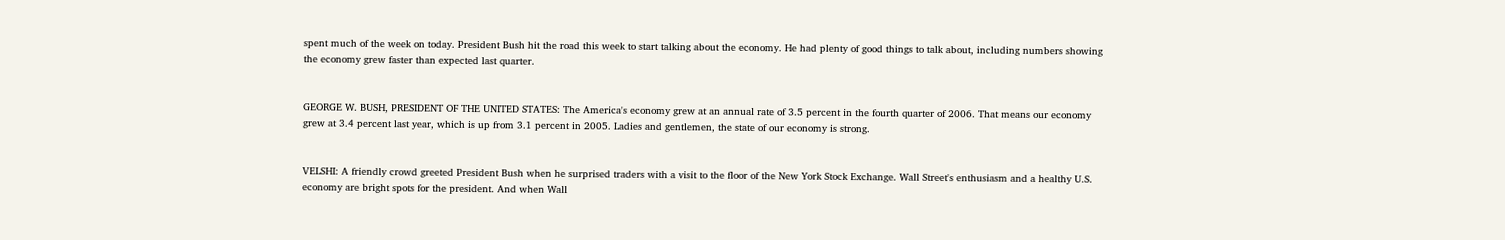spent much of the week on today. President Bush hit the road this week to start talking about the economy. He had plenty of good things to talk about, including numbers showing the economy grew faster than expected last quarter.


GEORGE W. BUSH, PRESIDENT OF THE UNITED STATES: The America's economy grew at an annual rate of 3.5 percent in the fourth quarter of 2006. That means our economy grew at 3.4 percent last year, which is up from 3.1 percent in 2005. Ladies and gentlemen, the state of our economy is strong.


VELSHI: A friendly crowd greeted President Bush when he surprised traders with a visit to the floor of the New York Stock Exchange. Wall Street's enthusiasm and a healthy U.S. economy are bright spots for the president. And when Wall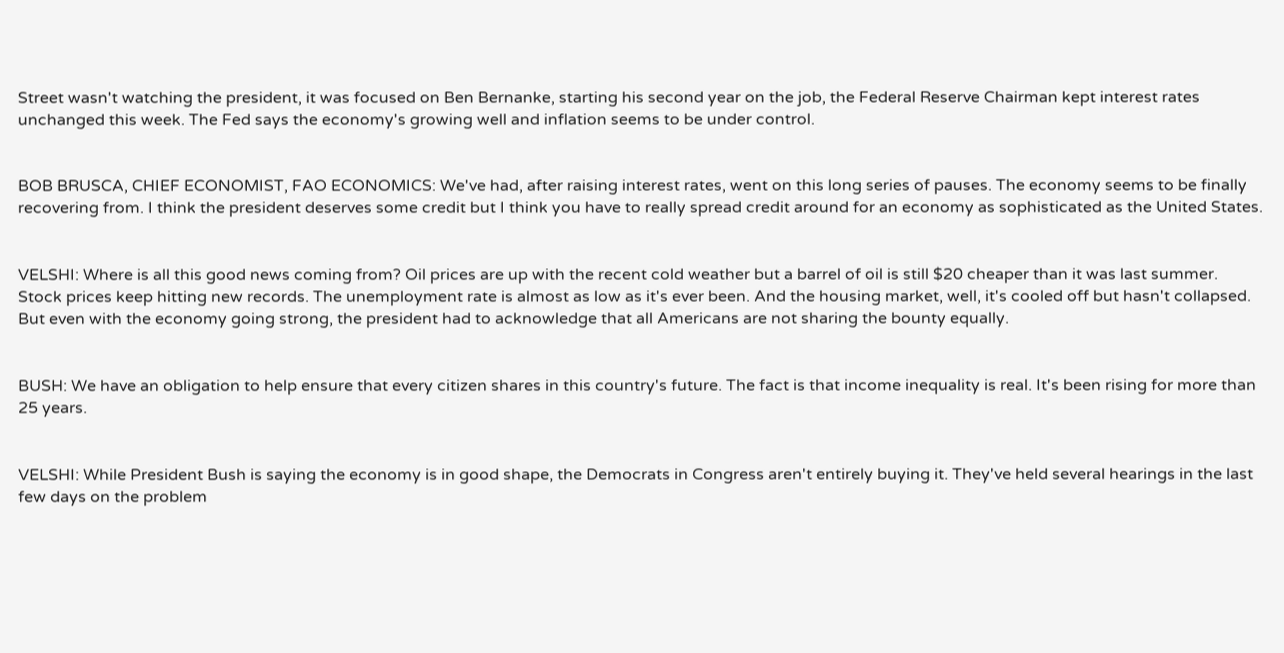Street wasn't watching the president, it was focused on Ben Bernanke, starting his second year on the job, the Federal Reserve Chairman kept interest rates unchanged this week. The Fed says the economy's growing well and inflation seems to be under control.


BOB BRUSCA, CHIEF ECONOMIST, FAO ECONOMICS: We've had, after raising interest rates, went on this long series of pauses. The economy seems to be finally recovering from. I think the president deserves some credit but I think you have to really spread credit around for an economy as sophisticated as the United States.


VELSHI: Where is all this good news coming from? Oil prices are up with the recent cold weather but a barrel of oil is still $20 cheaper than it was last summer. Stock prices keep hitting new records. The unemployment rate is almost as low as it's ever been. And the housing market, well, it's cooled off but hasn't collapsed. But even with the economy going strong, the president had to acknowledge that all Americans are not sharing the bounty equally.


BUSH: We have an obligation to help ensure that every citizen shares in this country's future. The fact is that income inequality is real. It's been rising for more than 25 years.


VELSHI: While President Bush is saying the economy is in good shape, the Democrats in Congress aren't entirely buying it. They've held several hearings in the last few days on the problem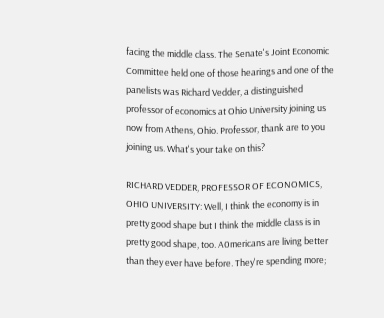facing the middle class. The Senate's Joint Economic Committee held one of those hearings and one of the panelists was Richard Vedder, a distinguished professor of economics at Ohio University joining us now from Athens, Ohio. Professor, thank are to you joining us. What's your take on this?

RICHARD VEDDER, PROFESSOR OF ECONOMICS, OHIO UNIVERSITY: Well, I think the economy is in pretty good shape but I think the middle class is in pretty good shape, too. A0mericans are living better than they ever have before. They're spending more;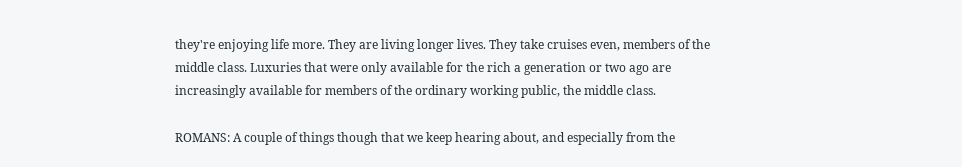they're enjoying life more. They are living longer lives. They take cruises even, members of the middle class. Luxuries that were only available for the rich a generation or two ago are increasingly available for members of the ordinary working public, the middle class.

ROMANS: A couple of things though that we keep hearing about, and especially from the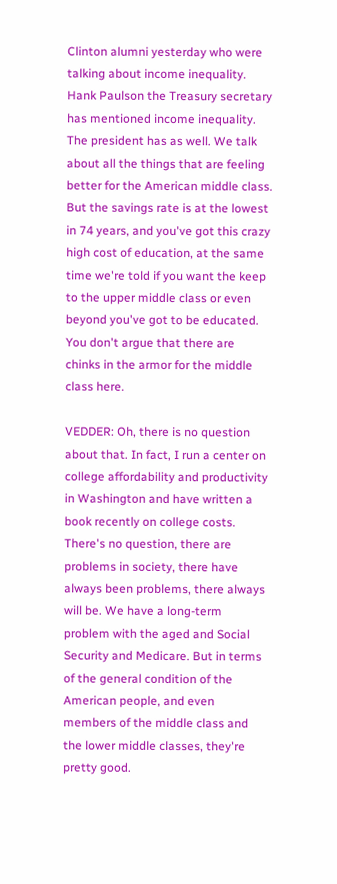Clinton alumni yesterday who were talking about income inequality. Hank Paulson the Treasury secretary has mentioned income inequality. The president has as well. We talk about all the things that are feeling better for the American middle class. But the savings rate is at the lowest in 74 years, and you've got this crazy high cost of education, at the same time we're told if you want the keep to the upper middle class or even beyond you've got to be educated. You don't argue that there are chinks in the armor for the middle class here.

VEDDER: Oh, there is no question about that. In fact, I run a center on college affordability and productivity in Washington and have written a book recently on college costs. There's no question, there are problems in society, there have always been problems, there always will be. We have a long-term problem with the aged and Social Security and Medicare. But in terms of the general condition of the American people, and even members of the middle class and the lower middle classes, they're pretty good.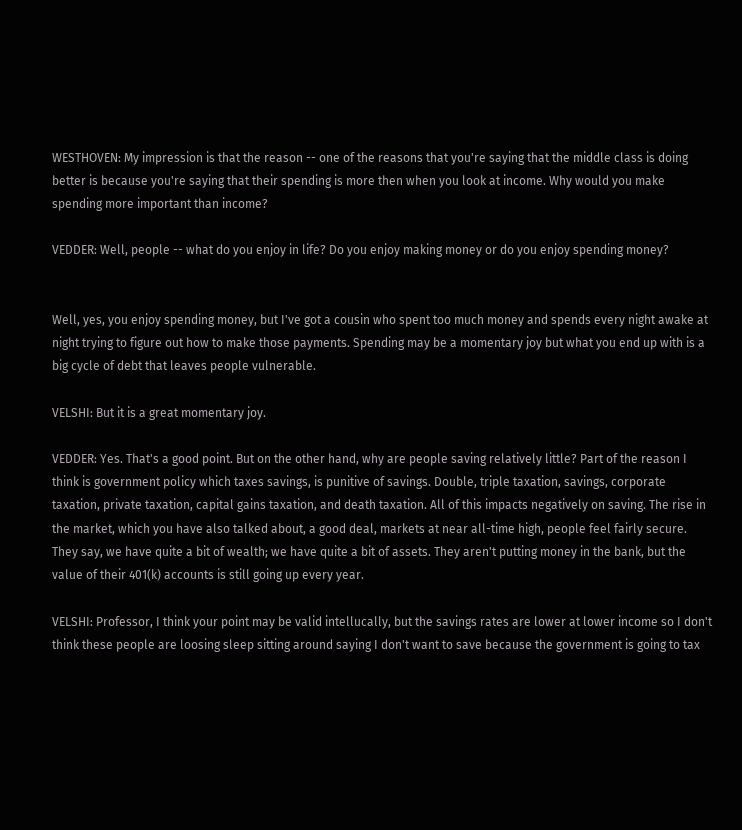WESTHOVEN: My impression is that the reason -- one of the reasons that you're saying that the middle class is doing better is because you're saying that their spending is more then when you look at income. Why would you make spending more important than income?

VEDDER: Well, people -- what do you enjoy in life? Do you enjoy making money or do you enjoy spending money?


Well, yes, you enjoy spending money, but I've got a cousin who spent too much money and spends every night awake at night trying to figure out how to make those payments. Spending may be a momentary joy but what you end up with is a big cycle of debt that leaves people vulnerable.

VELSHI: But it is a great momentary joy.

VEDDER: Yes. That's a good point. But on the other hand, why are people saving relatively little? Part of the reason I think is government policy which taxes savings, is punitive of savings. Double, triple taxation, savings, corporate taxation, private taxation, capital gains taxation, and death taxation. All of this impacts negatively on saving. The rise in the market, which you have also talked about, a good deal, markets at near all-time high, people feel fairly secure. They say, we have quite a bit of wealth; we have quite a bit of assets. They aren't putting money in the bank, but the value of their 401(k) accounts is still going up every year.

VELSHI: Professor, I think your point may be valid intellucally, but the savings rates are lower at lower income so I don't think these people are loosing sleep sitting around saying I don't want to save because the government is going to tax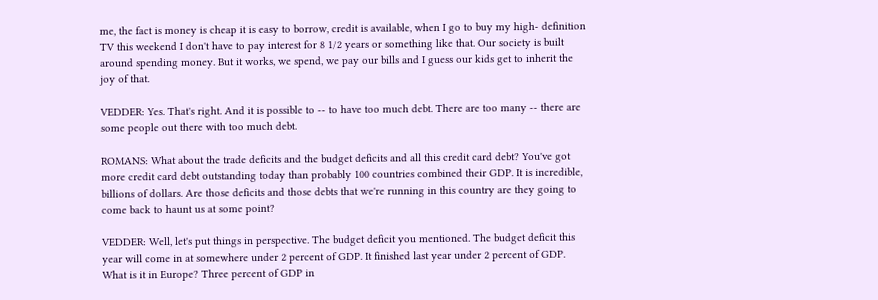me, the fact is money is cheap it is easy to borrow, credit is available, when I go to buy my high- definition TV this weekend I don't have to pay interest for 8 1/2 years or something like that. Our society is built around spending money. But it works, we spend, we pay our bills and I guess our kids get to inherit the joy of that.

VEDDER: Yes. That's right. And it is possible to -- to have too much debt. There are too many -- there are some people out there with too much debt.

ROMANS: What about the trade deficits and the budget deficits and all this credit card debt? You've got more credit card debt outstanding today than probably 100 countries combined their GDP. It is incredible, billions of dollars. Are those deficits and those debts that we're running in this country are they going to come back to haunt us at some point?

VEDDER: Well, let's put things in perspective. The budget deficit you mentioned. The budget deficit this year will come in at somewhere under 2 percent of GDP. It finished last year under 2 percent of GDP. What is it in Europe? Three percent of GDP in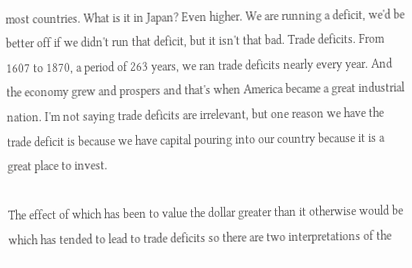most countries. What is it in Japan? Even higher. We are running a deficit, we'd be better off if we didn't run that deficit, but it isn't that bad. Trade deficits. From 1607 to 1870, a period of 263 years, we ran trade deficits nearly every year. And the economy grew and prospers and that's when America became a great industrial nation. I'm not saying trade deficits are irrelevant, but one reason we have the trade deficit is because we have capital pouring into our country because it is a great place to invest.

The effect of which has been to value the dollar greater than it otherwise would be which has tended to lead to trade deficits so there are two interpretations of the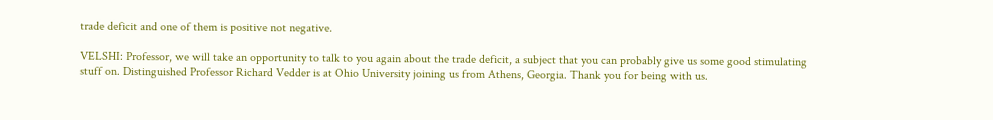trade deficit and one of them is positive not negative.

VELSHI: Professor, we will take an opportunity to talk to you again about the trade deficit, a subject that you can probably give us some good stimulating stuff on. Distinguished Professor Richard Vedder is at Ohio University joining us from Athens, Georgia. Thank you for being with us.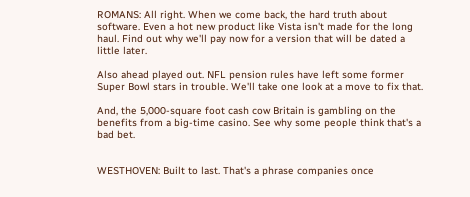ROMANS: All right. When we come back, the hard truth about software. Even a hot new product like Vista isn't made for the long haul. Find out why we'll pay now for a version that will be dated a little later.

Also ahead played out. NFL pension rules have left some former Super Bowl stars in trouble. We'll take one look at a move to fix that.

And, the 5,000-square foot cash cow Britain is gambling on the benefits from a big-time casino. See why some people think that's a bad bet.


WESTHOVEN: Built to last. That's a phrase companies once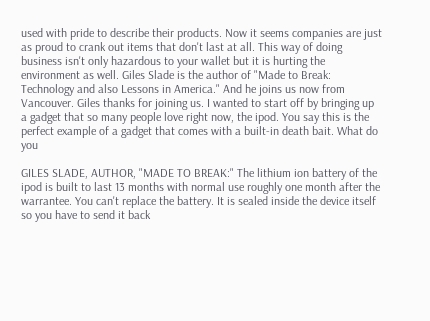used with pride to describe their products. Now it seems companies are just as proud to crank out items that don't last at all. This way of doing business isn't only hazardous to your wallet but it is hurting the environment as well. Giles Slade is the author of "Made to Break: Technology and also Lessons in America." And he joins us now from Vancouver. Giles thanks for joining us. I wanted to start off by bringing up a gadget that so many people love right now, the ipod. You say this is the perfect example of a gadget that comes with a built-in death bait. What do you

GILES SLADE, AUTHOR, "MADE TO BREAK:" The lithium ion battery of the ipod is built to last 13 months with normal use roughly one month after the warrantee. You can't replace the battery. It is sealed inside the device itself so you have to send it back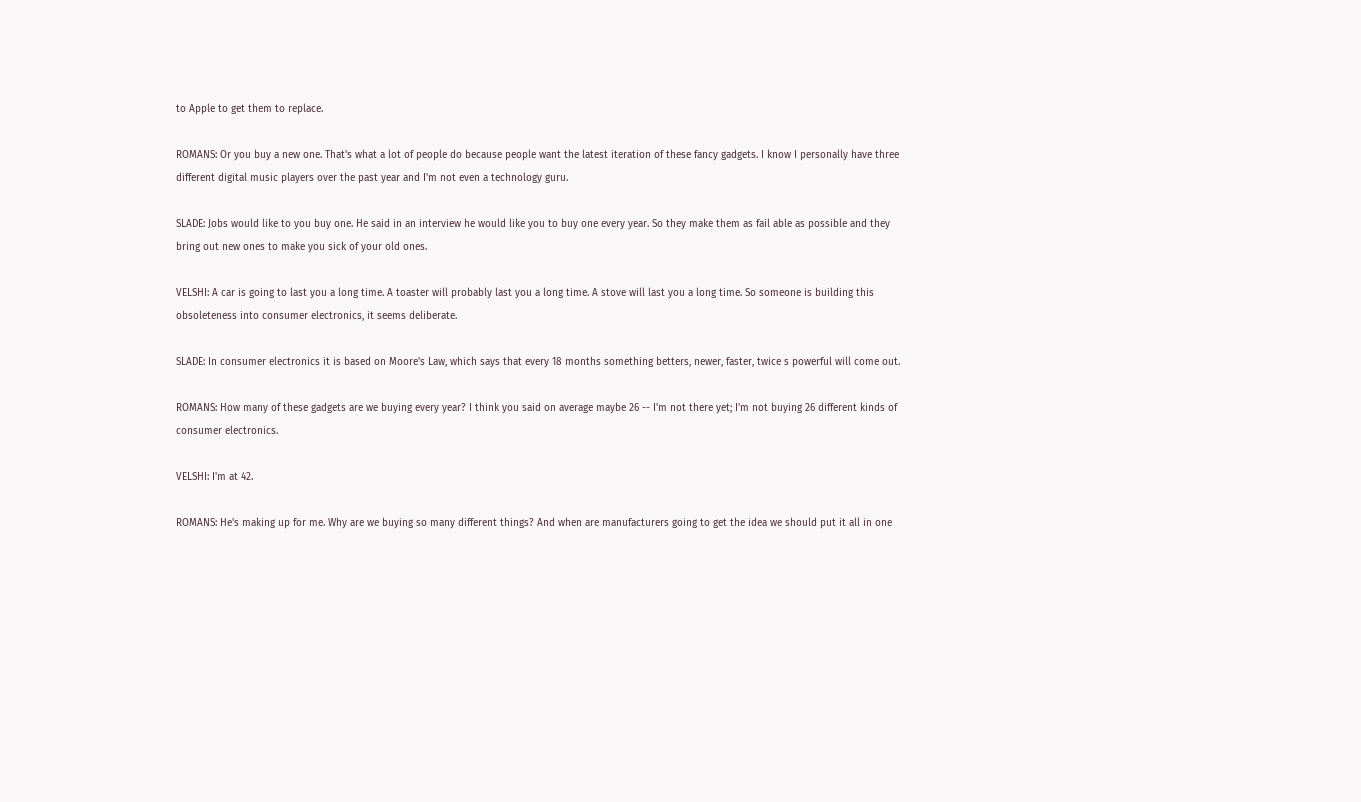to Apple to get them to replace.

ROMANS: Or you buy a new one. That's what a lot of people do because people want the latest iteration of these fancy gadgets. I know I personally have three different digital music players over the past year and I'm not even a technology guru.

SLADE: Jobs would like to you buy one. He said in an interview he would like you to buy one every year. So they make them as fail able as possible and they bring out new ones to make you sick of your old ones.

VELSHI: A car is going to last you a long time. A toaster will probably last you a long time. A stove will last you a long time. So someone is building this obsoleteness into consumer electronics, it seems deliberate.

SLADE: In consumer electronics it is based on Moore's Law, which says that every 18 months something betters, newer, faster, twice s powerful will come out.

ROMANS: How many of these gadgets are we buying every year? I think you said on average maybe 26 -- I'm not there yet; I'm not buying 26 different kinds of consumer electronics.

VELSHI: I'm at 42.

ROMANS: He's making up for me. Why are we buying so many different things? And when are manufacturers going to get the idea we should put it all in one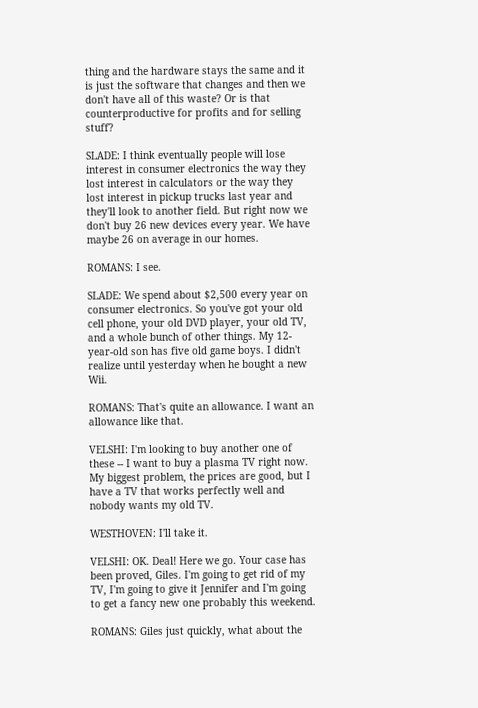thing and the hardware stays the same and it is just the software that changes and then we don't have all of this waste? Or is that counterproductive for profits and for selling stuff?

SLADE: I think eventually people will lose interest in consumer electronics the way they lost interest in calculators or the way they lost interest in pickup trucks last year and they'll look to another field. But right now we don't buy 26 new devices every year. We have maybe 26 on average in our homes.

ROMANS: I see.

SLADE: We spend about $2,500 every year on consumer electronics. So you've got your old cell phone, your old DVD player, your old TV, and a whole bunch of other things. My 12-year-old son has five old game boys. I didn't realize until yesterday when he bought a new Wii.

ROMANS: That's quite an allowance. I want an allowance like that.

VELSHI: I'm looking to buy another one of these -- I want to buy a plasma TV right now. My biggest problem, the prices are good, but I have a TV that works perfectly well and nobody wants my old TV.

WESTHOVEN: I'll take it.

VELSHI: OK. Deal! Here we go. Your case has been proved, Giles. I'm going to get rid of my TV, I'm going to give it Jennifer and I'm going to get a fancy new one probably this weekend.

ROMANS: Giles just quickly, what about the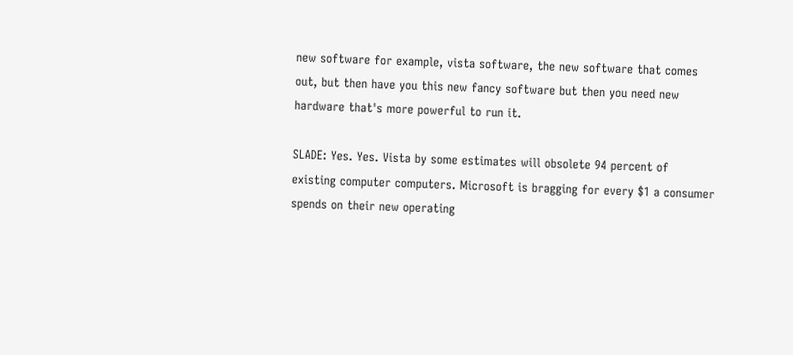new software for example, vista software, the new software that comes out, but then have you this new fancy software but then you need new hardware that's more powerful to run it.

SLADE: Yes. Yes. Vista by some estimates will obsolete 94 percent of existing computer computers. Microsoft is bragging for every $1 a consumer spends on their new operating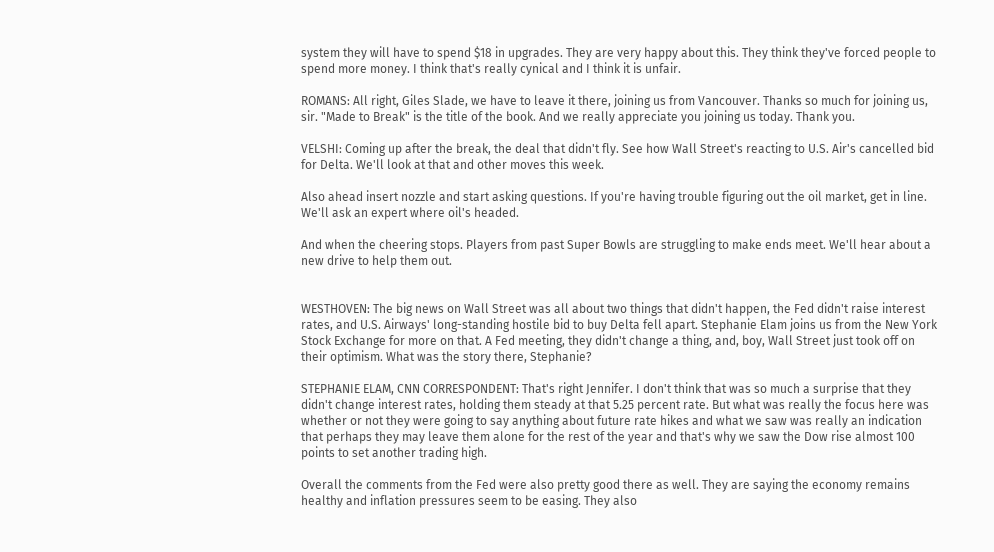system they will have to spend $18 in upgrades. They are very happy about this. They think they've forced people to spend more money. I think that's really cynical and I think it is unfair.

ROMANS: All right, Giles Slade, we have to leave it there, joining us from Vancouver. Thanks so much for joining us, sir. "Made to Break" is the title of the book. And we really appreciate you joining us today. Thank you.

VELSHI: Coming up after the break, the deal that didn't fly. See how Wall Street's reacting to U.S. Air's cancelled bid for Delta. We'll look at that and other moves this week.

Also ahead insert nozzle and start asking questions. If you're having trouble figuring out the oil market, get in line. We'll ask an expert where oil's headed.

And when the cheering stops. Players from past Super Bowls are struggling to make ends meet. We'll hear about a new drive to help them out.


WESTHOVEN: The big news on Wall Street was all about two things that didn't happen, the Fed didn't raise interest rates, and U.S. Airways' long-standing hostile bid to buy Delta fell apart. Stephanie Elam joins us from the New York Stock Exchange for more on that. A Fed meeting, they didn't change a thing, and, boy, Wall Street just took off on their optimism. What was the story there, Stephanie?

STEPHANIE ELAM, CNN CORRESPONDENT: That's right Jennifer. I don't think that was so much a surprise that they didn't change interest rates, holding them steady at that 5.25 percent rate. But what was really the focus here was whether or not they were going to say anything about future rate hikes and what we saw was really an indication that perhaps they may leave them alone for the rest of the year and that's why we saw the Dow rise almost 100 points to set another trading high.

Overall the comments from the Fed were also pretty good there as well. They are saying the economy remains healthy and inflation pressures seem to be easing. They also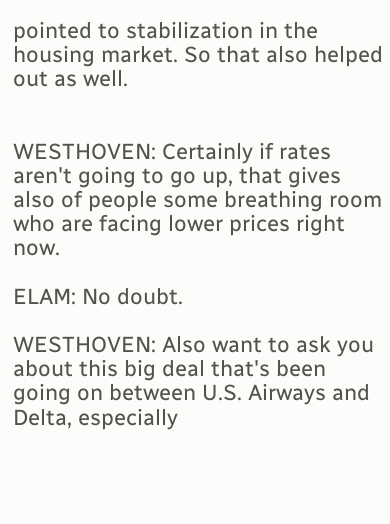pointed to stabilization in the housing market. So that also helped out as well.


WESTHOVEN: Certainly if rates aren't going to go up, that gives also of people some breathing room who are facing lower prices right now.

ELAM: No doubt.

WESTHOVEN: Also want to ask you about this big deal that's been going on between U.S. Airways and Delta, especially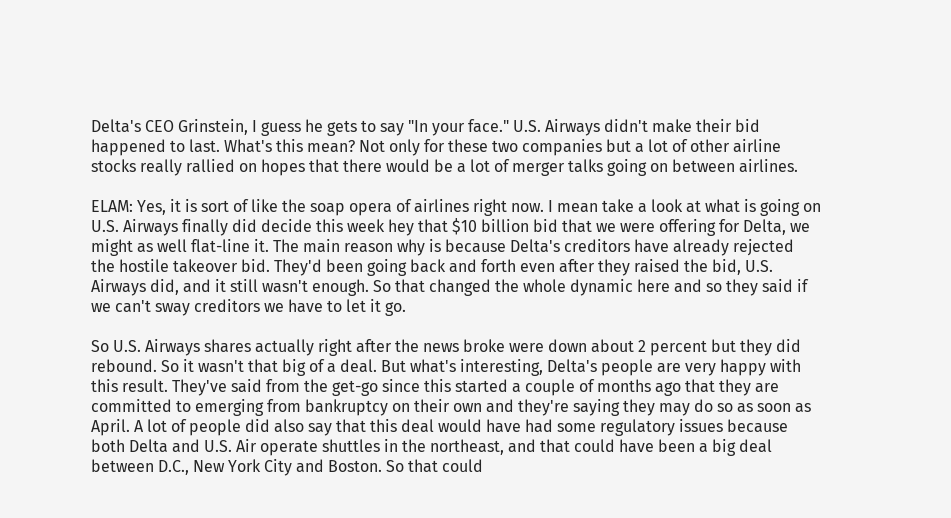Delta's CEO Grinstein, I guess he gets to say "In your face." U.S. Airways didn't make their bid happened to last. What's this mean? Not only for these two companies but a lot of other airline stocks really rallied on hopes that there would be a lot of merger talks going on between airlines.

ELAM: Yes, it is sort of like the soap opera of airlines right now. I mean take a look at what is going on U.S. Airways finally did decide this week hey that $10 billion bid that we were offering for Delta, we might as well flat-line it. The main reason why is because Delta's creditors have already rejected the hostile takeover bid. They'd been going back and forth even after they raised the bid, U.S. Airways did, and it still wasn't enough. So that changed the whole dynamic here and so they said if we can't sway creditors we have to let it go.

So U.S. Airways shares actually right after the news broke were down about 2 percent but they did rebound. So it wasn't that big of a deal. But what's interesting, Delta's people are very happy with this result. They've said from the get-go since this started a couple of months ago that they are committed to emerging from bankruptcy on their own and they're saying they may do so as soon as April. A lot of people did also say that this deal would have had some regulatory issues because both Delta and U.S. Air operate shuttles in the northeast, and that could have been a big deal between D.C., New York City and Boston. So that could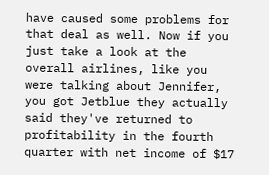have caused some problems for that deal as well. Now if you just take a look at the overall airlines, like you were talking about Jennifer, you got Jetblue they actually said they've returned to profitability in the fourth quarter with net income of $17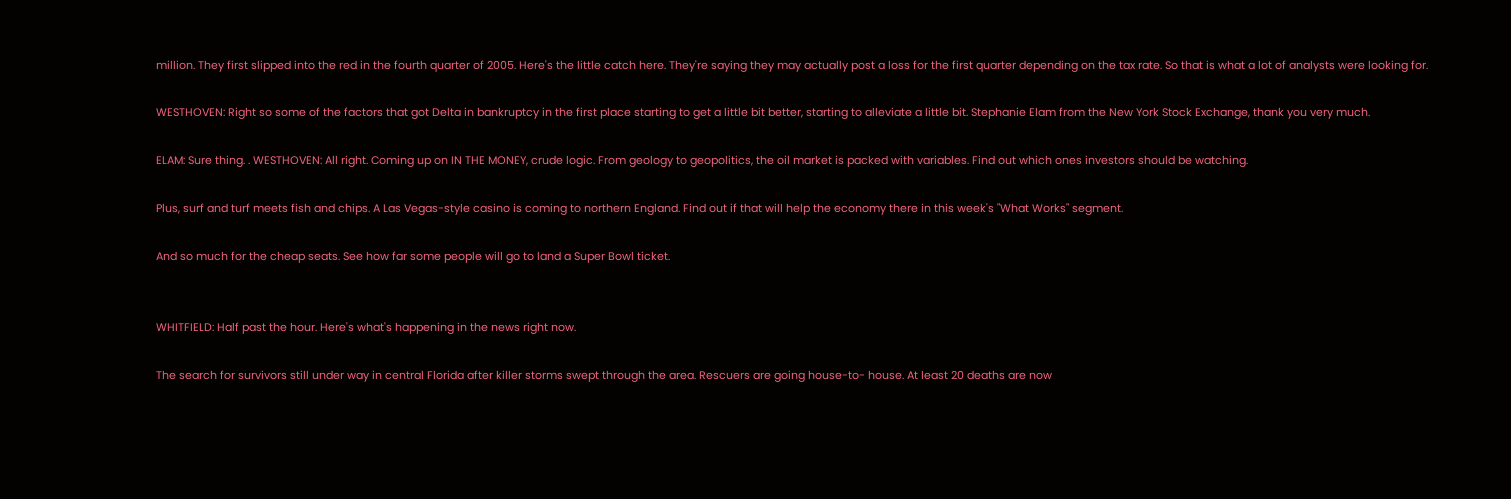million. They first slipped into the red in the fourth quarter of 2005. Here's the little catch here. They're saying they may actually post a loss for the first quarter depending on the tax rate. So that is what a lot of analysts were looking for.

WESTHOVEN: Right so some of the factors that got Delta in bankruptcy in the first place starting to get a little bit better, starting to alleviate a little bit. Stephanie Elam from the New York Stock Exchange, thank you very much.

ELAM: Sure thing. . WESTHOVEN: All right. Coming up on IN THE MONEY, crude logic. From geology to geopolitics, the oil market is packed with variables. Find out which ones investors should be watching.

Plus, surf and turf meets fish and chips. A Las Vegas-style casino is coming to northern England. Find out if that will help the economy there in this week's "What Works" segment.

And so much for the cheap seats. See how far some people will go to land a Super Bowl ticket.


WHITFIELD: Half past the hour. Here's what's happening in the news right now.

The search for survivors still under way in central Florida after killer storms swept through the area. Rescuers are going house-to- house. At least 20 deaths are now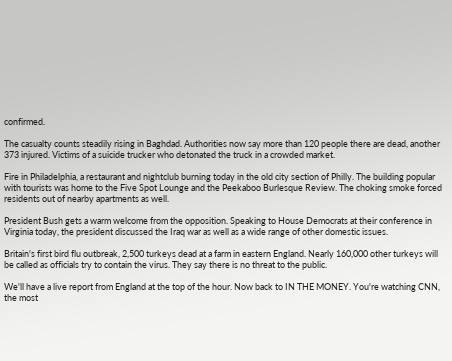confirmed.

The casualty counts steadily rising in Baghdad. Authorities now say more than 120 people there are dead, another 373 injured. Victims of a suicide trucker who detonated the truck in a crowded market.

Fire in Philadelphia, a restaurant and nightclub burning today in the old city section of Philly. The building popular with tourists was home to the Five Spot Lounge and the Peekaboo Burlesque Review. The choking smoke forced residents out of nearby apartments as well.

President Bush gets a warm welcome from the opposition. Speaking to House Democrats at their conference in Virginia today, the president discussed the Iraq war as well as a wide range of other domestic issues.

Britain's first bird flu outbreak, 2,500 turkeys dead at a farm in eastern England. Nearly 160,000 other turkeys will be called as officials try to contain the virus. They say there is no threat to the public.

We'll have a live report from England at the top of the hour. Now back to IN THE MONEY. You're watching CNN, the most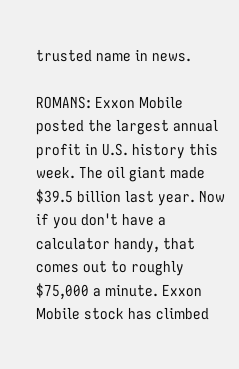trusted name in news.

ROMANS: Exxon Mobile posted the largest annual profit in U.S. history this week. The oil giant made $39.5 billion last year. Now if you don't have a calculator handy, that comes out to roughly $75,000 a minute. Exxon Mobile stock has climbed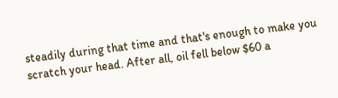steadily during that time and that's enough to make you scratch your head. After all, oil fell below $60 a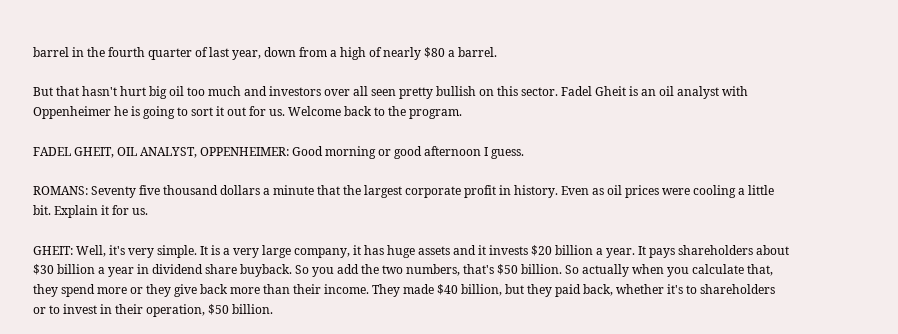barrel in the fourth quarter of last year, down from a high of nearly $80 a barrel.

But that hasn't hurt big oil too much and investors over all seen pretty bullish on this sector. Fadel Gheit is an oil analyst with Oppenheimer he is going to sort it out for us. Welcome back to the program.

FADEL GHEIT, OIL ANALYST, OPPENHEIMER: Good morning or good afternoon I guess.

ROMANS: Seventy five thousand dollars a minute that the largest corporate profit in history. Even as oil prices were cooling a little bit. Explain it for us.

GHEIT: Well, it's very simple. It is a very large company, it has huge assets and it invests $20 billion a year. It pays shareholders about $30 billion a year in dividend share buyback. So you add the two numbers, that's $50 billion. So actually when you calculate that, they spend more or they give back more than their income. They made $40 billion, but they paid back, whether it's to shareholders or to invest in their operation, $50 billion.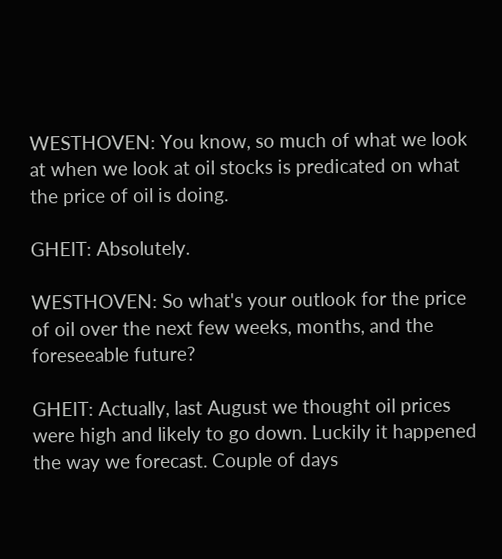WESTHOVEN: You know, so much of what we look at when we look at oil stocks is predicated on what the price of oil is doing.

GHEIT: Absolutely.

WESTHOVEN: So what's your outlook for the price of oil over the next few weeks, months, and the foreseeable future?

GHEIT: Actually, last August we thought oil prices were high and likely to go down. Luckily it happened the way we forecast. Couple of days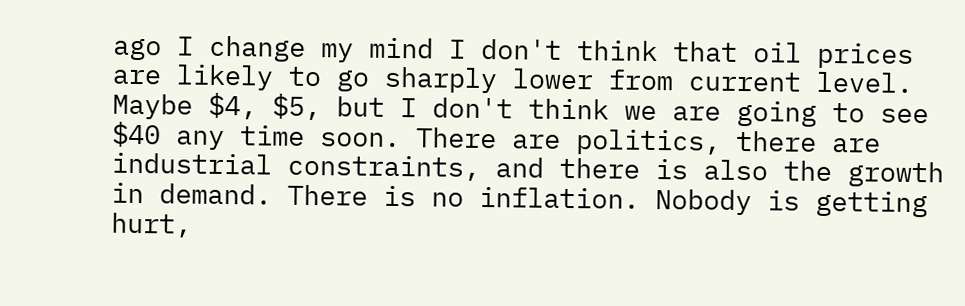ago I change my mind I don't think that oil prices are likely to go sharply lower from current level. Maybe $4, $5, but I don't think we are going to see $40 any time soon. There are politics, there are industrial constraints, and there is also the growth in demand. There is no inflation. Nobody is getting hurt,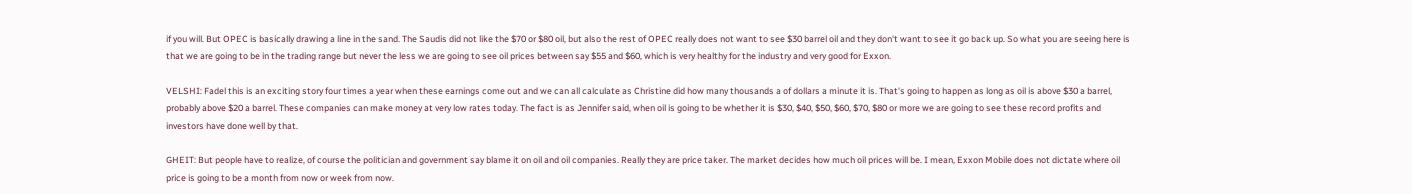if you will. But OPEC is basically drawing a line in the sand. The Saudis did not like the $70 or $80 oil, but also the rest of OPEC really does not want to see $30 barrel oil and they don't want to see it go back up. So what you are seeing here is that we are going to be in the trading range but never the less we are going to see oil prices between say $55 and $60, which is very healthy for the industry and very good for Exxon.

VELSHI: Fadel this is an exciting story four times a year when these earnings come out and we can all calculate as Christine did how many thousands a of dollars a minute it is. That's going to happen as long as oil is above $30 a barrel, probably above $20 a barrel. These companies can make money at very low rates today. The fact is as Jennifer said, when oil is going to be whether it is $30, $40, $50, $60, $70, $80 or more we are going to see these record profits and investors have done well by that.

GHEIT: But people have to realize, of course the politician and government say blame it on oil and oil companies. Really they are price taker. The market decides how much oil prices will be. I mean, Exxon Mobile does not dictate where oil price is going to be a month from now or week from now.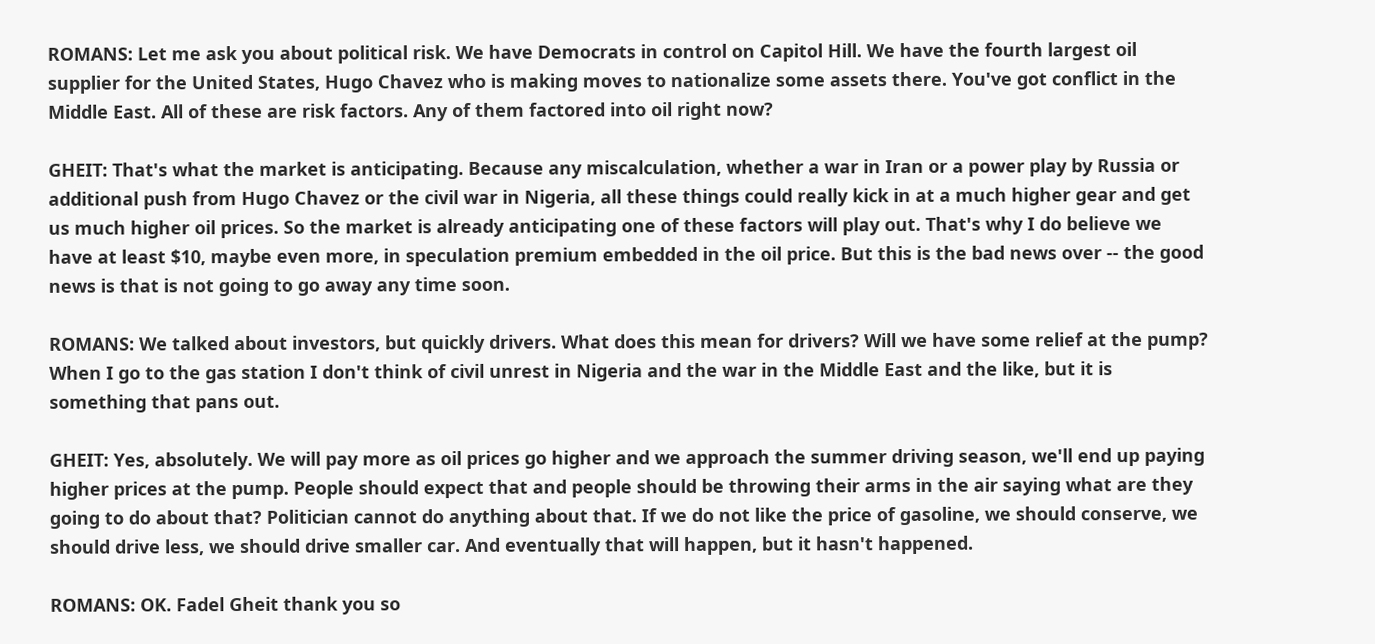ROMANS: Let me ask you about political risk. We have Democrats in control on Capitol Hill. We have the fourth largest oil supplier for the United States, Hugo Chavez who is making moves to nationalize some assets there. You've got conflict in the Middle East. All of these are risk factors. Any of them factored into oil right now?

GHEIT: That's what the market is anticipating. Because any miscalculation, whether a war in Iran or a power play by Russia or additional push from Hugo Chavez or the civil war in Nigeria, all these things could really kick in at a much higher gear and get us much higher oil prices. So the market is already anticipating one of these factors will play out. That's why I do believe we have at least $10, maybe even more, in speculation premium embedded in the oil price. But this is the bad news over -- the good news is that is not going to go away any time soon.

ROMANS: We talked about investors, but quickly drivers. What does this mean for drivers? Will we have some relief at the pump? When I go to the gas station I don't think of civil unrest in Nigeria and the war in the Middle East and the like, but it is something that pans out.

GHEIT: Yes, absolutely. We will pay more as oil prices go higher and we approach the summer driving season, we'll end up paying higher prices at the pump. People should expect that and people should be throwing their arms in the air saying what are they going to do about that? Politician cannot do anything about that. If we do not like the price of gasoline, we should conserve, we should drive less, we should drive smaller car. And eventually that will happen, but it hasn't happened.

ROMANS: OK. Fadel Gheit thank you so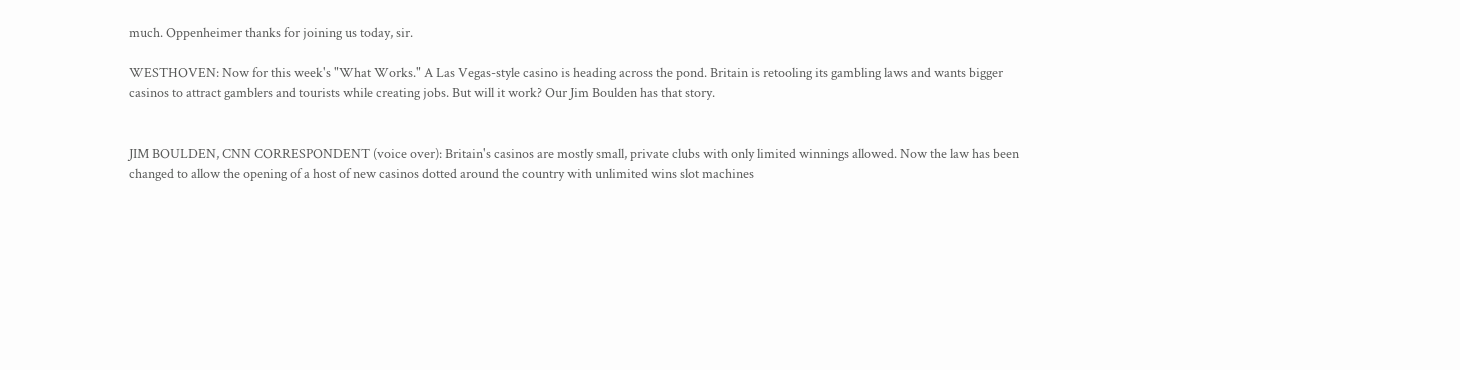much. Oppenheimer thanks for joining us today, sir.

WESTHOVEN: Now for this week's "What Works." A Las Vegas-style casino is heading across the pond. Britain is retooling its gambling laws and wants bigger casinos to attract gamblers and tourists while creating jobs. But will it work? Our Jim Boulden has that story.


JIM BOULDEN, CNN CORRESPONDENT (voice over): Britain's casinos are mostly small, private clubs with only limited winnings allowed. Now the law has been changed to allow the opening of a host of new casinos dotted around the country with unlimited wins slot machines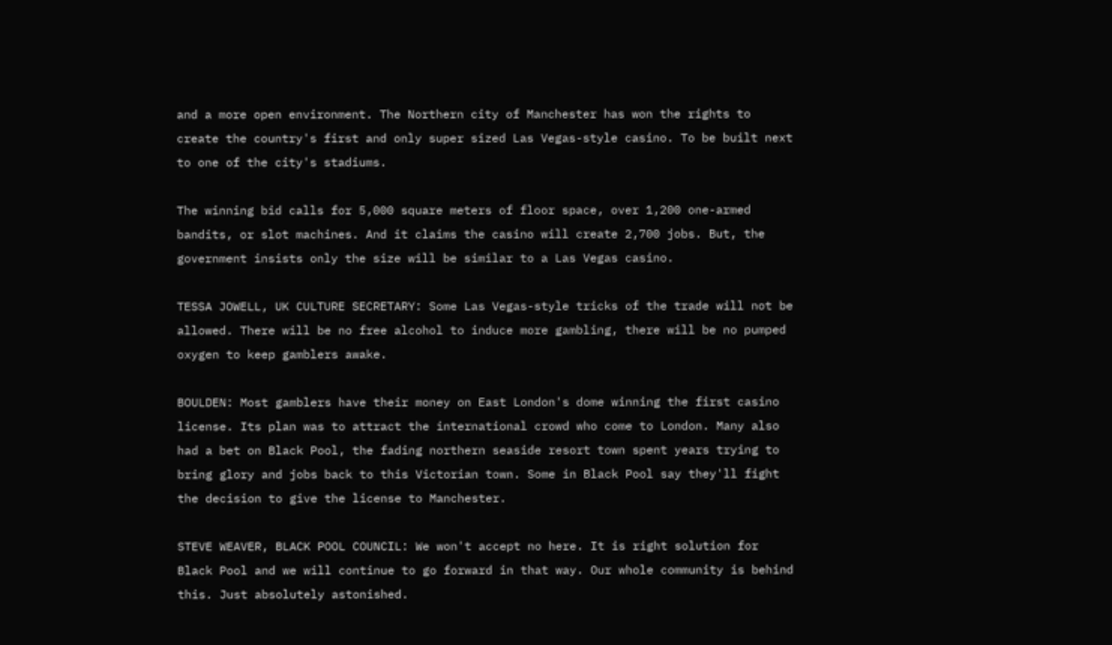and a more open environment. The Northern city of Manchester has won the rights to create the country's first and only super sized Las Vegas-style casino. To be built next to one of the city's stadiums.

The winning bid calls for 5,000 square meters of floor space, over 1,200 one-armed bandits, or slot machines. And it claims the casino will create 2,700 jobs. But, the government insists only the size will be similar to a Las Vegas casino.

TESSA JOWELL, UK CULTURE SECRETARY: Some Las Vegas-style tricks of the trade will not be allowed. There will be no free alcohol to induce more gambling, there will be no pumped oxygen to keep gamblers awake.

BOULDEN: Most gamblers have their money on East London's dome winning the first casino license. Its plan was to attract the international crowd who come to London. Many also had a bet on Black Pool, the fading northern seaside resort town spent years trying to bring glory and jobs back to this Victorian town. Some in Black Pool say they'll fight the decision to give the license to Manchester.

STEVE WEAVER, BLACK POOL COUNCIL: We won't accept no here. It is right solution for Black Pool and we will continue to go forward in that way. Our whole community is behind this. Just absolutely astonished.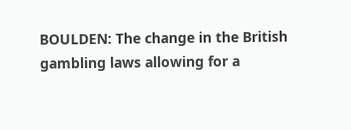BOULDEN: The change in the British gambling laws allowing for a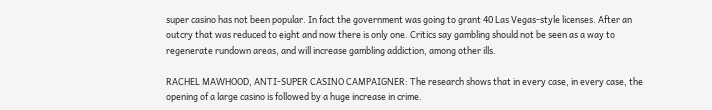super casino has not been popular. In fact the government was going to grant 40 Las Vegas-style licenses. After an outcry that was reduced to eight and now there is only one. Critics say gambling should not be seen as a way to regenerate rundown areas, and will increase gambling addiction, among other ills.

RACHEL MAWHOOD, ANTI-SUPER CASINO CAMPAIGNER: The research shows that in every case, in every case, the opening of a large casino is followed by a huge increase in crime.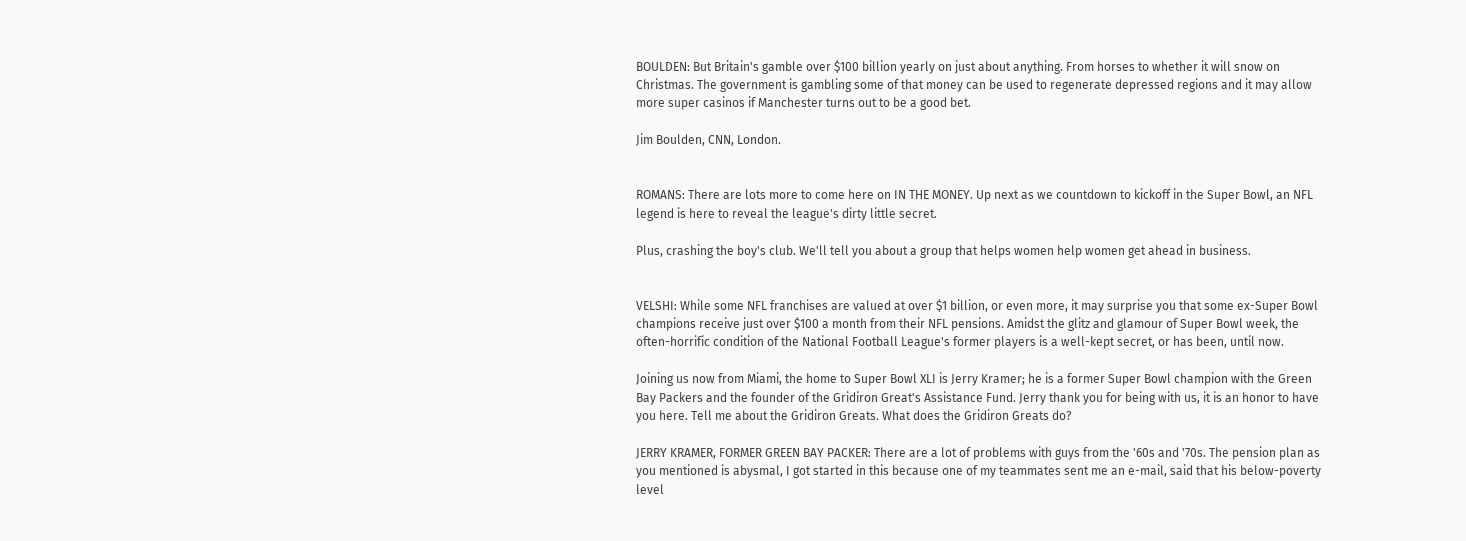BOULDEN: But Britain's gamble over $100 billion yearly on just about anything. From horses to whether it will snow on Christmas. The government is gambling some of that money can be used to regenerate depressed regions and it may allow more super casinos if Manchester turns out to be a good bet.

Jim Boulden, CNN, London.


ROMANS: There are lots more to come here on IN THE MONEY. Up next as we countdown to kickoff in the Super Bowl, an NFL legend is here to reveal the league's dirty little secret.

Plus, crashing the boy's club. We'll tell you about a group that helps women help women get ahead in business.


VELSHI: While some NFL franchises are valued at over $1 billion, or even more, it may surprise you that some ex-Super Bowl champions receive just over $100 a month from their NFL pensions. Amidst the glitz and glamour of Super Bowl week, the often-horrific condition of the National Football League's former players is a well-kept secret, or has been, until now.

Joining us now from Miami, the home to Super Bowl XLI is Jerry Kramer; he is a former Super Bowl champion with the Green Bay Packers and the founder of the Gridiron Great's Assistance Fund. Jerry thank you for being with us, it is an honor to have you here. Tell me about the Gridiron Greats. What does the Gridiron Greats do?

JERRY KRAMER, FORMER GREEN BAY PACKER: There are a lot of problems with guys from the '60s and '70s. The pension plan as you mentioned is abysmal, I got started in this because one of my teammates sent me an e-mail, said that his below-poverty level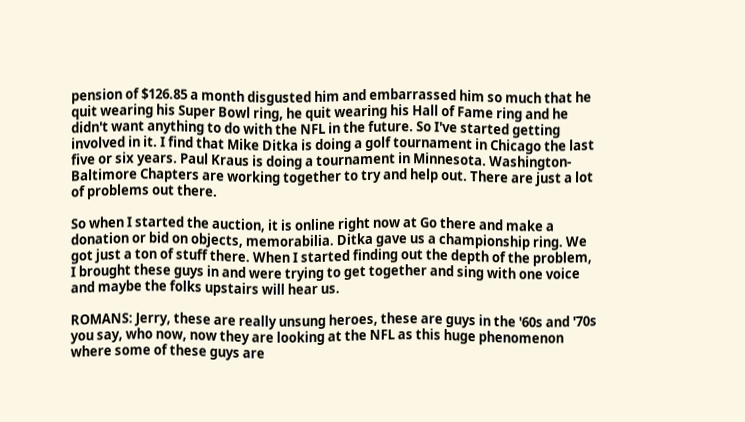pension of $126.85 a month disgusted him and embarrassed him so much that he quit wearing his Super Bowl ring, he quit wearing his Hall of Fame ring and he didn't want anything to do with the NFL in the future. So I've started getting involved in it. I find that Mike Ditka is doing a golf tournament in Chicago the last five or six years. Paul Kraus is doing a tournament in Minnesota. Washington-Baltimore Chapters are working together to try and help out. There are just a lot of problems out there.

So when I started the auction, it is online right now at Go there and make a donation or bid on objects, memorabilia. Ditka gave us a championship ring. We got just a ton of stuff there. When I started finding out the depth of the problem, I brought these guys in and were trying to get together and sing with one voice and maybe the folks upstairs will hear us.

ROMANS: Jerry, these are really unsung heroes, these are guys in the '60s and '70s you say, who now, now they are looking at the NFL as this huge phenomenon where some of these guys are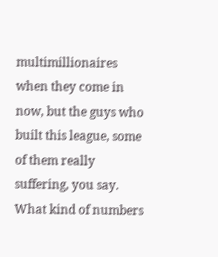multimillionaires when they come in now, but the guys who built this league, some of them really suffering, you say. What kind of numbers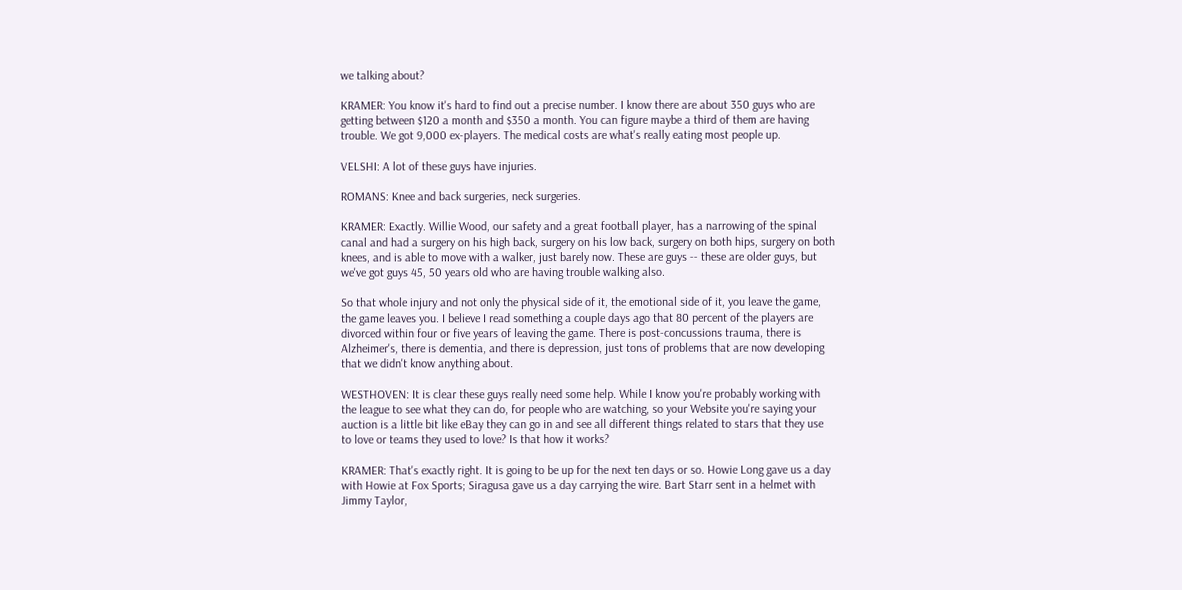we talking about?

KRAMER: You know it's hard to find out a precise number. I know there are about 350 guys who are getting between $120 a month and $350 a month. You can figure maybe a third of them are having trouble. We got 9,000 ex-players. The medical costs are what's really eating most people up.

VELSHI: A lot of these guys have injuries.

ROMANS: Knee and back surgeries, neck surgeries.

KRAMER: Exactly. Willie Wood, our safety and a great football player, has a narrowing of the spinal canal and had a surgery on his high back, surgery on his low back, surgery on both hips, surgery on both knees, and is able to move with a walker, just barely now. These are guys -- these are older guys, but we've got guys 45, 50 years old who are having trouble walking also.

So that whole injury and not only the physical side of it, the emotional side of it, you leave the game, the game leaves you. I believe I read something a couple days ago that 80 percent of the players are divorced within four or five years of leaving the game. There is post-concussions trauma, there is Alzheimer's, there is dementia, and there is depression, just tons of problems that are now developing that we didn't know anything about.

WESTHOVEN: It is clear these guys really need some help. While I know you're probably working with the league to see what they can do, for people who are watching, so your Website you're saying your auction is a little bit like eBay they can go in and see all different things related to stars that they use to love or teams they used to love? Is that how it works?

KRAMER: That's exactly right. It is going to be up for the next ten days or so. Howie Long gave us a day with Howie at Fox Sports; Siragusa gave us a day carrying the wire. Bart Starr sent in a helmet with Jimmy Taylor,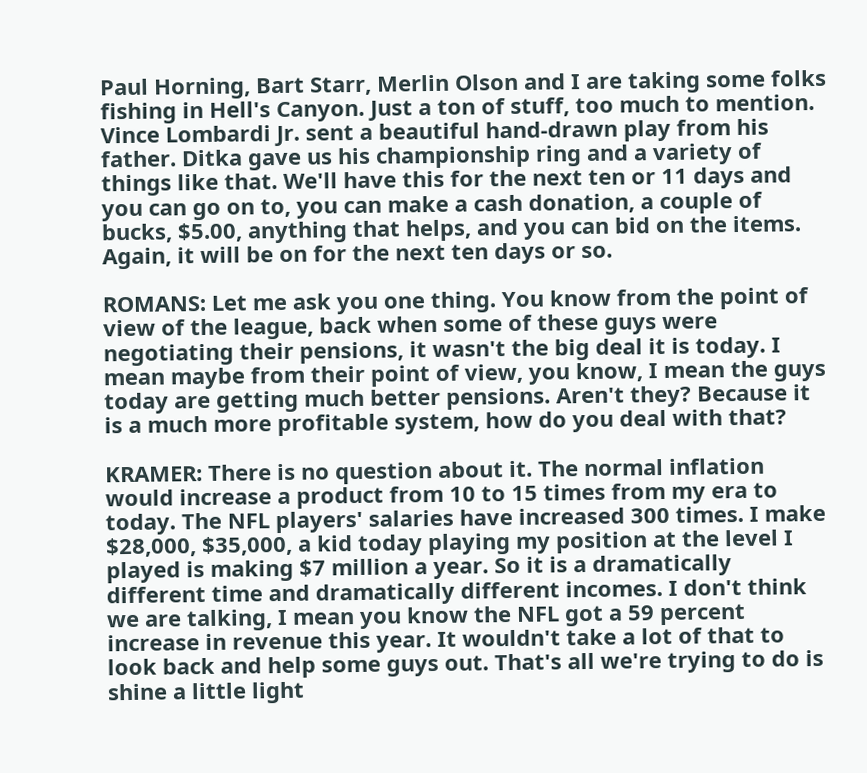Paul Horning, Bart Starr, Merlin Olson and I are taking some folks fishing in Hell's Canyon. Just a ton of stuff, too much to mention. Vince Lombardi Jr. sent a beautiful hand-drawn play from his father. Ditka gave us his championship ring and a variety of things like that. We'll have this for the next ten or 11 days and you can go on to, you can make a cash donation, a couple of bucks, $5.00, anything that helps, and you can bid on the items. Again, it will be on for the next ten days or so.

ROMANS: Let me ask you one thing. You know from the point of view of the league, back when some of these guys were negotiating their pensions, it wasn't the big deal it is today. I mean maybe from their point of view, you know, I mean the guys today are getting much better pensions. Aren't they? Because it is a much more profitable system, how do you deal with that?

KRAMER: There is no question about it. The normal inflation would increase a product from 10 to 15 times from my era to today. The NFL players' salaries have increased 300 times. I make $28,000, $35,000, a kid today playing my position at the level I played is making $7 million a year. So it is a dramatically different time and dramatically different incomes. I don't think we are talking, I mean you know the NFL got a 59 percent increase in revenue this year. It wouldn't take a lot of that to look back and help some guys out. That's all we're trying to do is shine a little light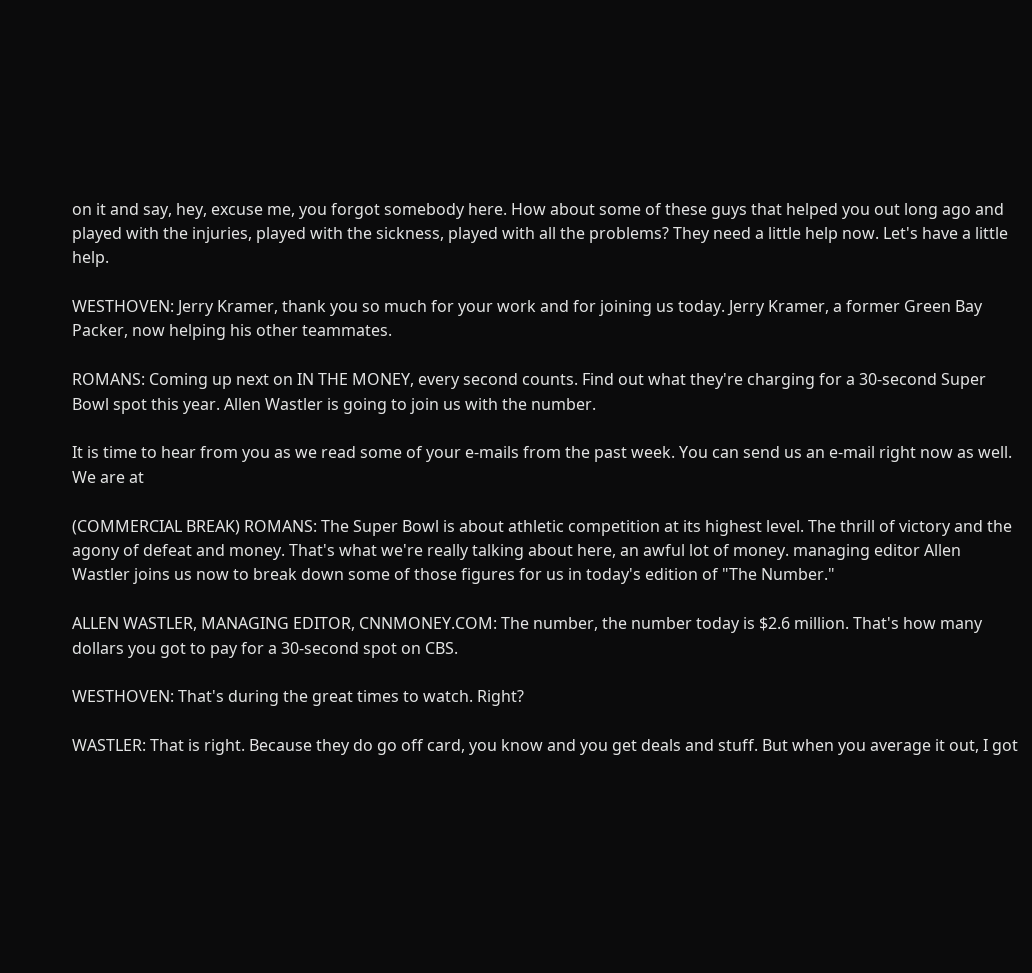on it and say, hey, excuse me, you forgot somebody here. How about some of these guys that helped you out long ago and played with the injuries, played with the sickness, played with all the problems? They need a little help now. Let's have a little help.

WESTHOVEN: Jerry Kramer, thank you so much for your work and for joining us today. Jerry Kramer, a former Green Bay Packer, now helping his other teammates.

ROMANS: Coming up next on IN THE MONEY, every second counts. Find out what they're charging for a 30-second Super Bowl spot this year. Allen Wastler is going to join us with the number.

It is time to hear from you as we read some of your e-mails from the past week. You can send us an e-mail right now as well. We are at

(COMMERCIAL BREAK) ROMANS: The Super Bowl is about athletic competition at its highest level. The thrill of victory and the agony of defeat and money. That's what we're really talking about here, an awful lot of money. managing editor Allen Wastler joins us now to break down some of those figures for us in today's edition of "The Number."

ALLEN WASTLER, MANAGING EDITOR, CNNMONEY.COM: The number, the number today is $2.6 million. That's how many dollars you got to pay for a 30-second spot on CBS.

WESTHOVEN: That's during the great times to watch. Right?

WASTLER: That is right. Because they do go off card, you know and you get deals and stuff. But when you average it out, I got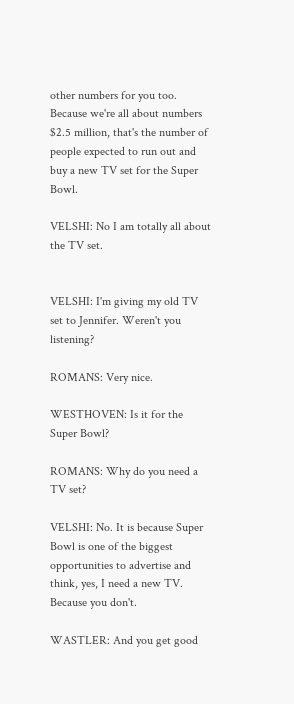other numbers for you too. Because we're all about numbers $2.5 million, that's the number of people expected to run out and buy a new TV set for the Super Bowl.

VELSHI: No I am totally all about the TV set.


VELSHI: I'm giving my old TV set to Jennifer. Weren't you listening?

ROMANS: Very nice.

WESTHOVEN: Is it for the Super Bowl?

ROMANS: Why do you need a TV set?

VELSHI: No. It is because Super Bowl is one of the biggest opportunities to advertise and think, yes, I need a new TV. Because you don't.

WASTLER: And you get good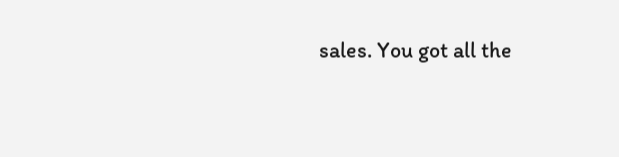sales. You got all the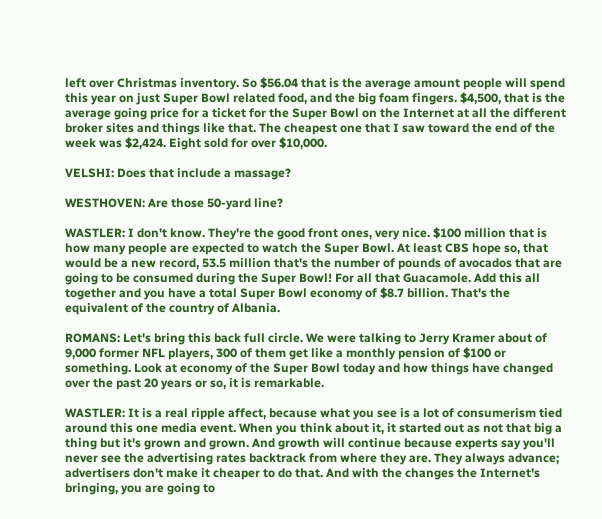left over Christmas inventory. So $56.04 that is the average amount people will spend this year on just Super Bowl related food, and the big foam fingers. $4,500, that is the average going price for a ticket for the Super Bowl on the Internet at all the different broker sites and things like that. The cheapest one that I saw toward the end of the week was $2,424. Eight sold for over $10,000.

VELSHI: Does that include a massage?

WESTHOVEN: Are those 50-yard line?

WASTLER: I don't know. They're the good front ones, very nice. $100 million that is how many people are expected to watch the Super Bowl. At least CBS hope so, that would be a new record, 53.5 million that's the number of pounds of avocados that are going to be consumed during the Super Bowl! For all that Guacamole. Add this all together and you have a total Super Bowl economy of $8.7 billion. That's the equivalent of the country of Albania.

ROMANS: Let's bring this back full circle. We were talking to Jerry Kramer about of 9,000 former NFL players, 300 of them get like a monthly pension of $100 or something. Look at economy of the Super Bowl today and how things have changed over the past 20 years or so, it is remarkable.

WASTLER: It is a real ripple affect, because what you see is a lot of consumerism tied around this one media event. When you think about it, it started out as not that big a thing but it's grown and grown. And growth will continue because experts say you'll never see the advertising rates backtrack from where they are. They always advance; advertisers don't make it cheaper to do that. And with the changes the Internet's bringing, you are going to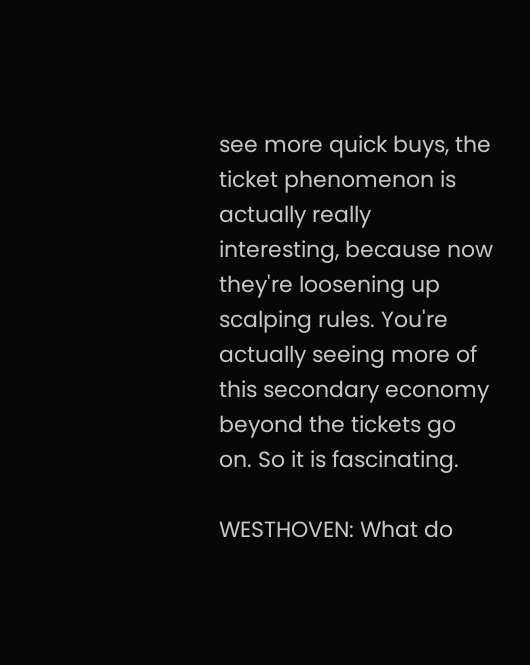see more quick buys, the ticket phenomenon is actually really interesting, because now they're loosening up scalping rules. You're actually seeing more of this secondary economy beyond the tickets go on. So it is fascinating.

WESTHOVEN: What do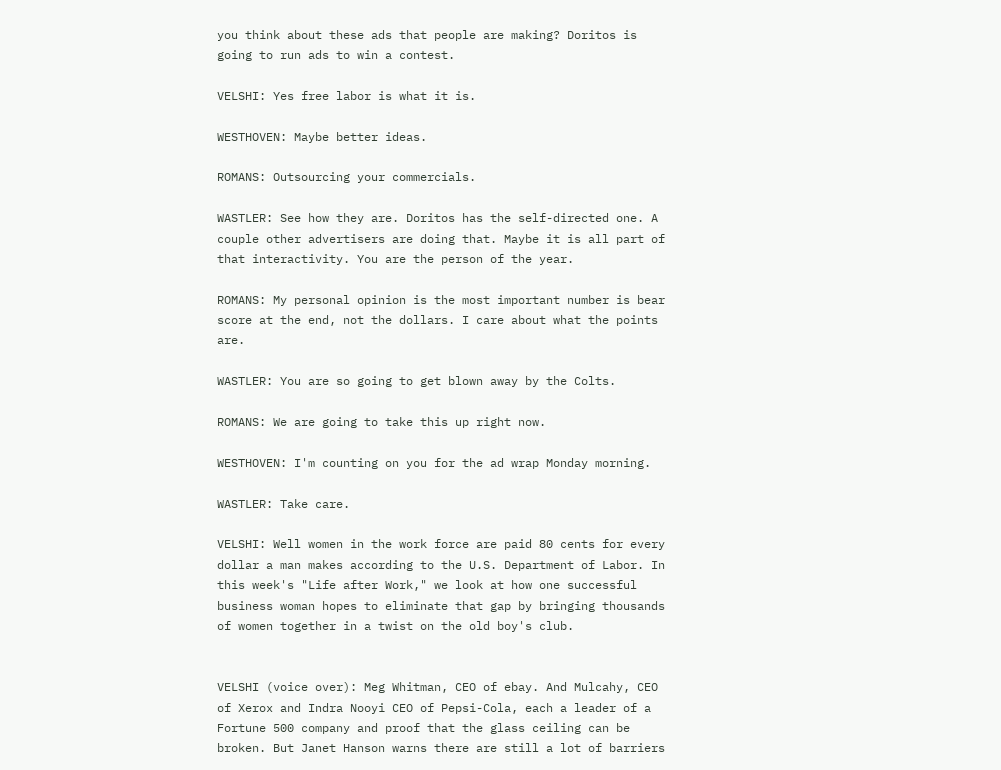you think about these ads that people are making? Doritos is going to run ads to win a contest.

VELSHI: Yes free labor is what it is.

WESTHOVEN: Maybe better ideas.

ROMANS: Outsourcing your commercials.

WASTLER: See how they are. Doritos has the self-directed one. A couple other advertisers are doing that. Maybe it is all part of that interactivity. You are the person of the year.

ROMANS: My personal opinion is the most important number is bear score at the end, not the dollars. I care about what the points are.

WASTLER: You are so going to get blown away by the Colts.

ROMANS: We are going to take this up right now.

WESTHOVEN: I'm counting on you for the ad wrap Monday morning.

WASTLER: Take care.

VELSHI: Well women in the work force are paid 80 cents for every dollar a man makes according to the U.S. Department of Labor. In this week's "Life after Work," we look at how one successful business woman hopes to eliminate that gap by bringing thousands of women together in a twist on the old boy's club.


VELSHI (voice over): Meg Whitman, CEO of ebay. And Mulcahy, CEO of Xerox and Indra Nooyi CEO of Pepsi-Cola, each a leader of a Fortune 500 company and proof that the glass ceiling can be broken. But Janet Hanson warns there are still a lot of barriers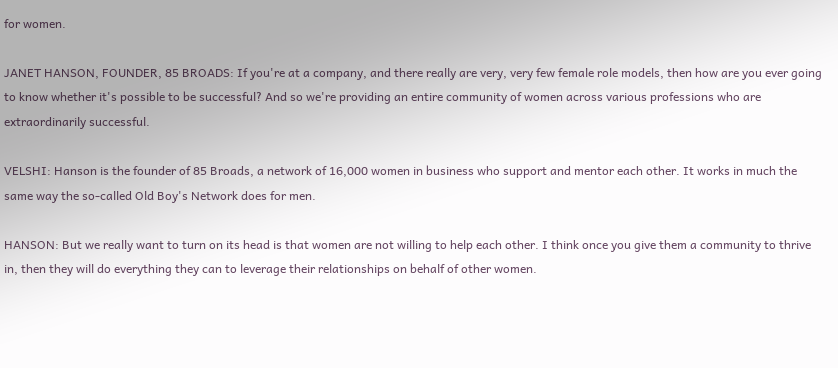for women.

JANET HANSON, FOUNDER, 85 BROADS: If you're at a company, and there really are very, very few female role models, then how are you ever going to know whether it's possible to be successful? And so we're providing an entire community of women across various professions who are extraordinarily successful.

VELSHI: Hanson is the founder of 85 Broads, a network of 16,000 women in business who support and mentor each other. It works in much the same way the so-called Old Boy's Network does for men.

HANSON: But we really want to turn on its head is that women are not willing to help each other. I think once you give them a community to thrive in, then they will do everything they can to leverage their relationships on behalf of other women.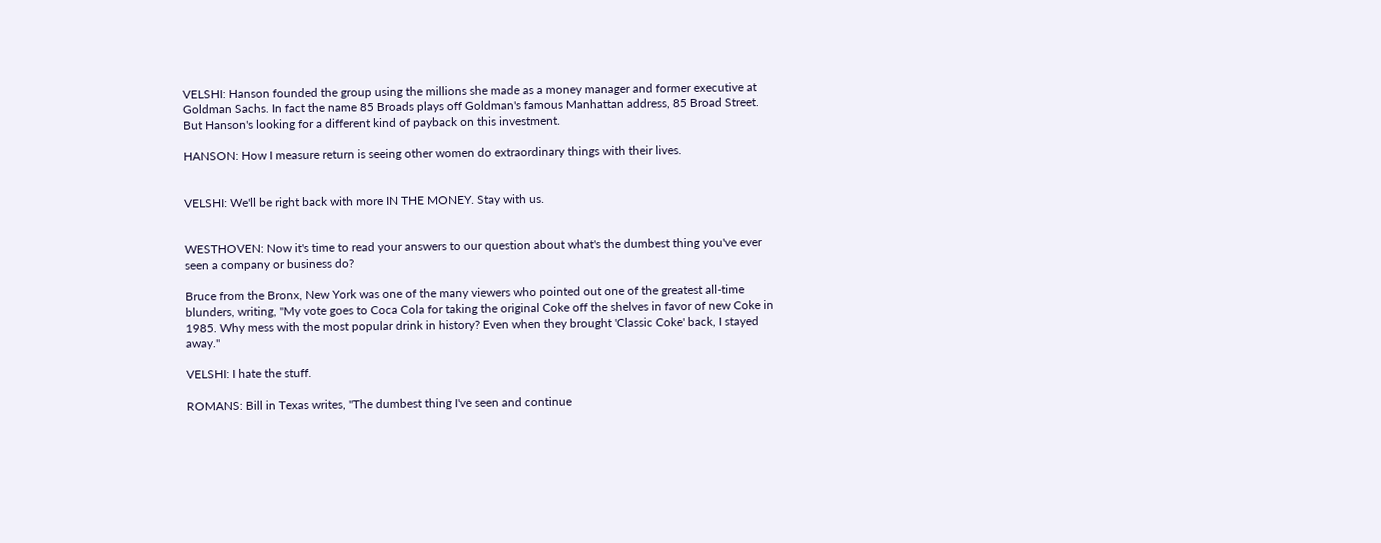VELSHI: Hanson founded the group using the millions she made as a money manager and former executive at Goldman Sachs. In fact the name 85 Broads plays off Goldman's famous Manhattan address, 85 Broad Street. But Hanson's looking for a different kind of payback on this investment.

HANSON: How I measure return is seeing other women do extraordinary things with their lives.


VELSHI: We'll be right back with more IN THE MONEY. Stay with us.


WESTHOVEN: Now it's time to read your answers to our question about what's the dumbest thing you've ever seen a company or business do?

Bruce from the Bronx, New York was one of the many viewers who pointed out one of the greatest all-time blunders, writing, "My vote goes to Coca Cola for taking the original Coke off the shelves in favor of new Coke in 1985. Why mess with the most popular drink in history? Even when they brought 'Classic Coke' back, I stayed away."

VELSHI: I hate the stuff.

ROMANS: Bill in Texas writes, "The dumbest thing I've seen and continue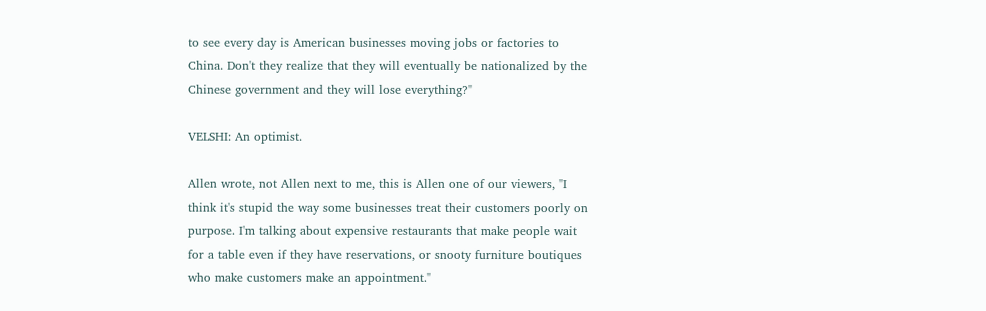to see every day is American businesses moving jobs or factories to China. Don't they realize that they will eventually be nationalized by the Chinese government and they will lose everything?"

VELSHI: An optimist.

Allen wrote, not Allen next to me, this is Allen one of our viewers, "I think it's stupid the way some businesses treat their customers poorly on purpose. I'm talking about expensive restaurants that make people wait for a table even if they have reservations, or snooty furniture boutiques who make customers make an appointment."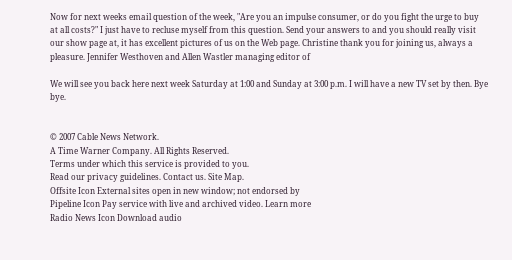Now for next weeks email question of the week, "Are you an impulse consumer, or do you fight the urge to buy at all costs?" I just have to recluse myself from this question. Send your answers to and you should really visit our show page at, it has excellent pictures of us on the Web page. Christine thank you for joining us, always a pleasure. Jennifer Westhoven and Allen Wastler managing editor of

We will see you back here next week Saturday at 1:00 and Sunday at 3:00 p.m. I will have a new TV set by then. Bye bye.


© 2007 Cable News Network.
A Time Warner Company. All Rights Reserved.
Terms under which this service is provided to you.
Read our privacy guidelines. Contact us. Site Map.
Offsite Icon External sites open in new window; not endorsed by
Pipeline Icon Pay service with live and archived video. Learn more
Radio News Icon Download audio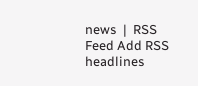news  |  RSS Feed Add RSS headlines